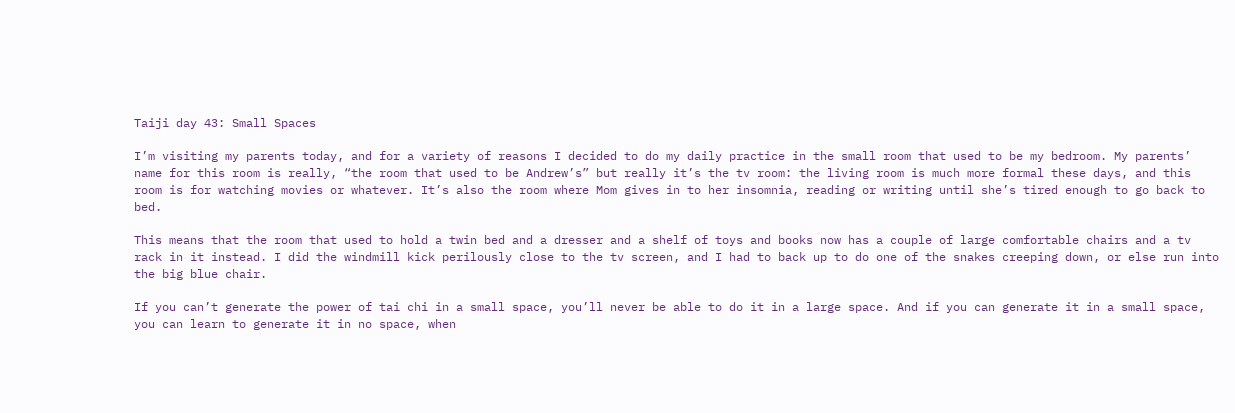Taiji day 43: Small Spaces

I’m visiting my parents today, and for a variety of reasons I decided to do my daily practice in the small room that used to be my bedroom. My parents’ name for this room is really, “the room that used to be Andrew’s” but really it’s the tv room: the living room is much more formal these days, and this room is for watching movies or whatever. It’s also the room where Mom gives in to her insomnia, reading or writing until she’s tired enough to go back to bed.

This means that the room that used to hold a twin bed and a dresser and a shelf of toys and books now has a couple of large comfortable chairs and a tv rack in it instead. I did the windmill kick perilously close to the tv screen, and I had to back up to do one of the snakes creeping down, or else run into the big blue chair.

If you can’t generate the power of tai chi in a small space, you’ll never be able to do it in a large space. And if you can generate it in a small space, you can learn to generate it in no space, when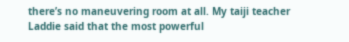there’s no maneuvering room at all. My taiji teacher Laddie said that the most powerful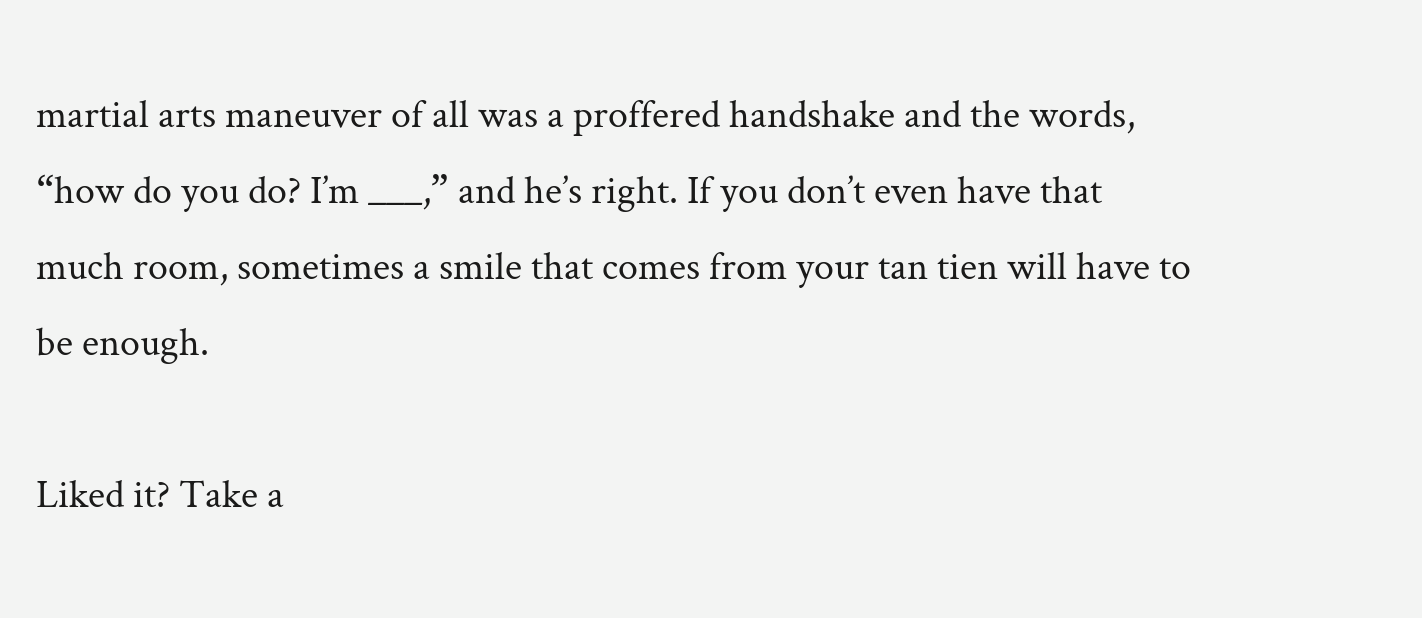martial arts maneuver of all was a proffered handshake and the words, “how do you do? I’m ___,” and he’s right. If you don’t even have that much room, sometimes a smile that comes from your tan tien will have to be enough.

Liked it? Take a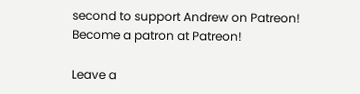second to support Andrew on Patreon!
Become a patron at Patreon!

Leave a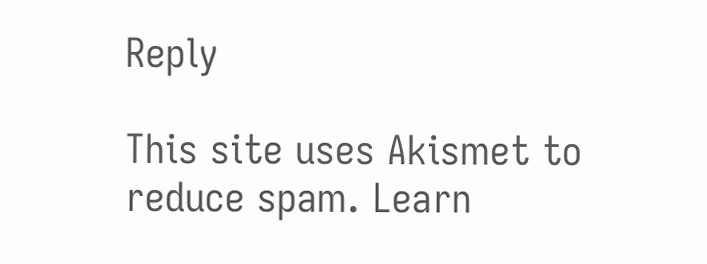Reply

This site uses Akismet to reduce spam. Learn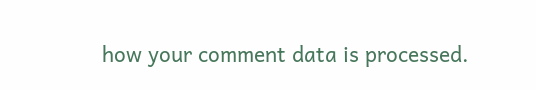how your comment data is processed.